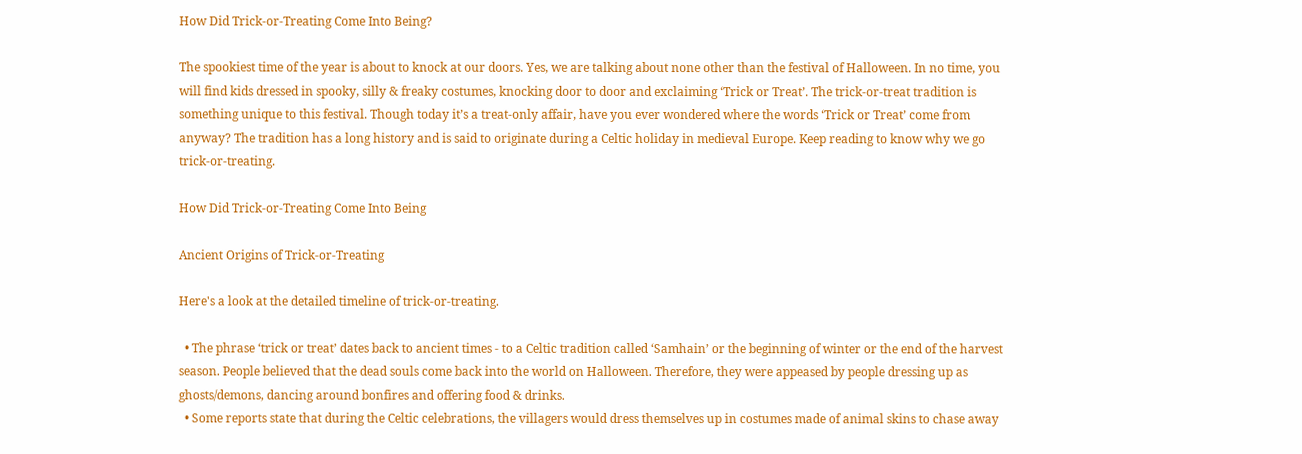How Did Trick-or-Treating Come Into Being?

The spookiest time of the year is about to knock at our doors. Yes, we are talking about none other than the festival of Halloween. In no time, you will find kids dressed in spooky, silly & freaky costumes, knocking door to door and exclaiming ‘Trick or Treat’. The trick-or-treat tradition is something unique to this festival. Though today it’s a treat-only affair, have you ever wondered where the words ‘Trick or Treat’ come from anyway? The tradition has a long history and is said to originate during a Celtic holiday in medieval Europe. Keep reading to know why we go trick-or-treating.

How Did Trick-or-Treating Come Into Being

Ancient Origins of Trick-or-Treating

Here's a look at the detailed timeline of trick-or-treating.

  • The phrase ‘trick or treat’ dates back to ancient times - to a Celtic tradition called ‘Samhain’ or the beginning of winter or the end of the harvest season. People believed that the dead souls come back into the world on Halloween. Therefore, they were appeased by people dressing up as ghosts/demons, dancing around bonfires and offering food & drinks.
  • Some reports state that during the Celtic celebrations, the villagers would dress themselves up in costumes made of animal skins to chase away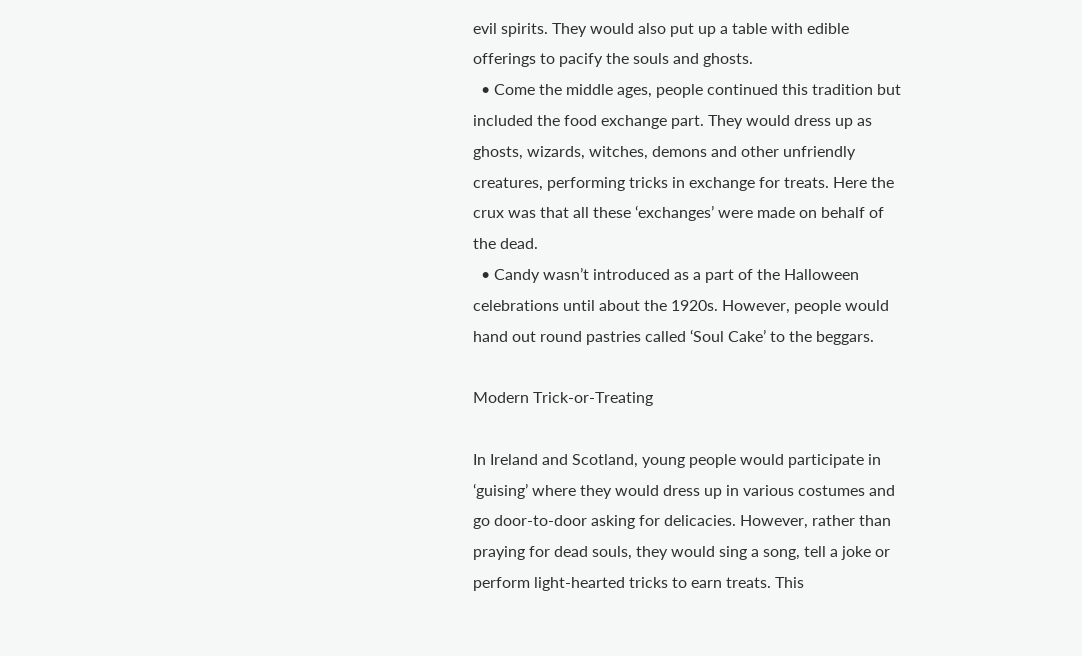evil spirits. They would also put up a table with edible offerings to pacify the souls and ghosts.
  • Come the middle ages, people continued this tradition but included the food exchange part. They would dress up as ghosts, wizards, witches, demons and other unfriendly creatures, performing tricks in exchange for treats. Here the crux was that all these ‘exchanges’ were made on behalf of the dead.
  • Candy wasn’t introduced as a part of the Halloween celebrations until about the 1920s. However, people would hand out round pastries called ‘Soul Cake’ to the beggars.

Modern Trick-or-Treating

In Ireland and Scotland, young people would participate in ‘guising’ where they would dress up in various costumes and go door-to-door asking for delicacies. However, rather than praying for dead souls, they would sing a song, tell a joke or perform light-hearted tricks to earn treats. This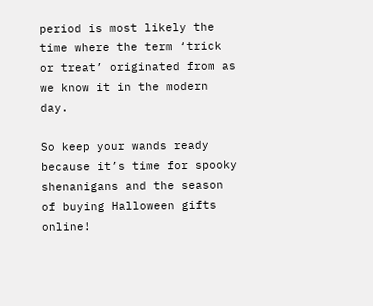period is most likely the time where the term ‘trick or treat’ originated from as we know it in the modern day.

So keep your wands ready because it’s time for spooky shenanigans and the season of buying Halloween gifts online!